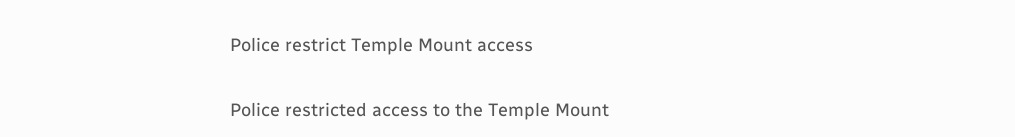Police restrict Temple Mount access

Police restricted access to the Temple Mount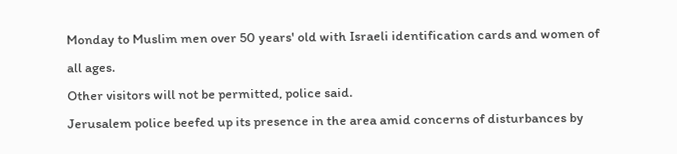Monday to Muslim men over 50 years' old with Israeli identification cards and women of all ages.
Other visitors will not be permitted, police said.
Jerusalem police beefed up its presence in the area amid concerns of disturbances by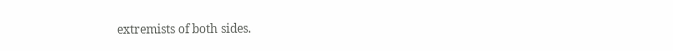extremists of both sides.